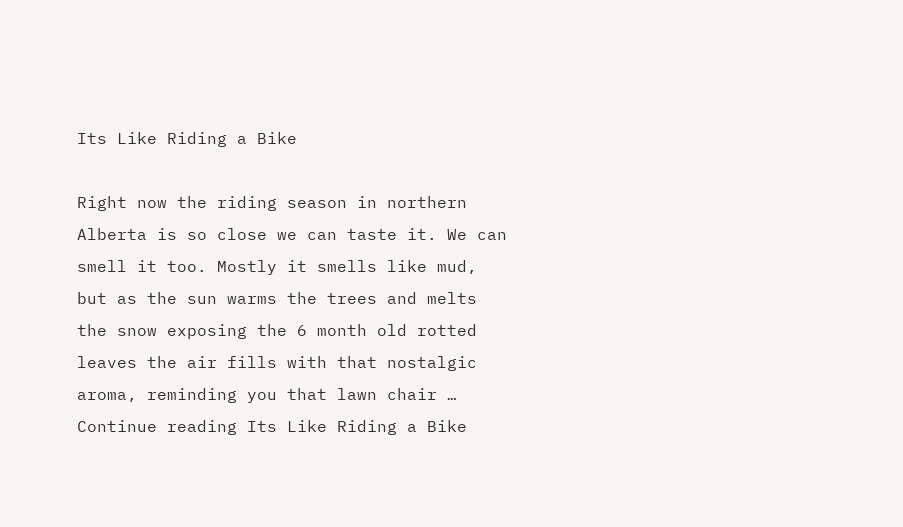Its Like Riding a Bike

Right now the riding season in northern Alberta is so close we can taste it. We can smell it too. Mostly it smells like mud, but as the sun warms the trees and melts the snow exposing the 6 month old rotted leaves the air fills with that nostalgic aroma, reminding you that lawn chair … Continue reading Its Like Riding a Bike